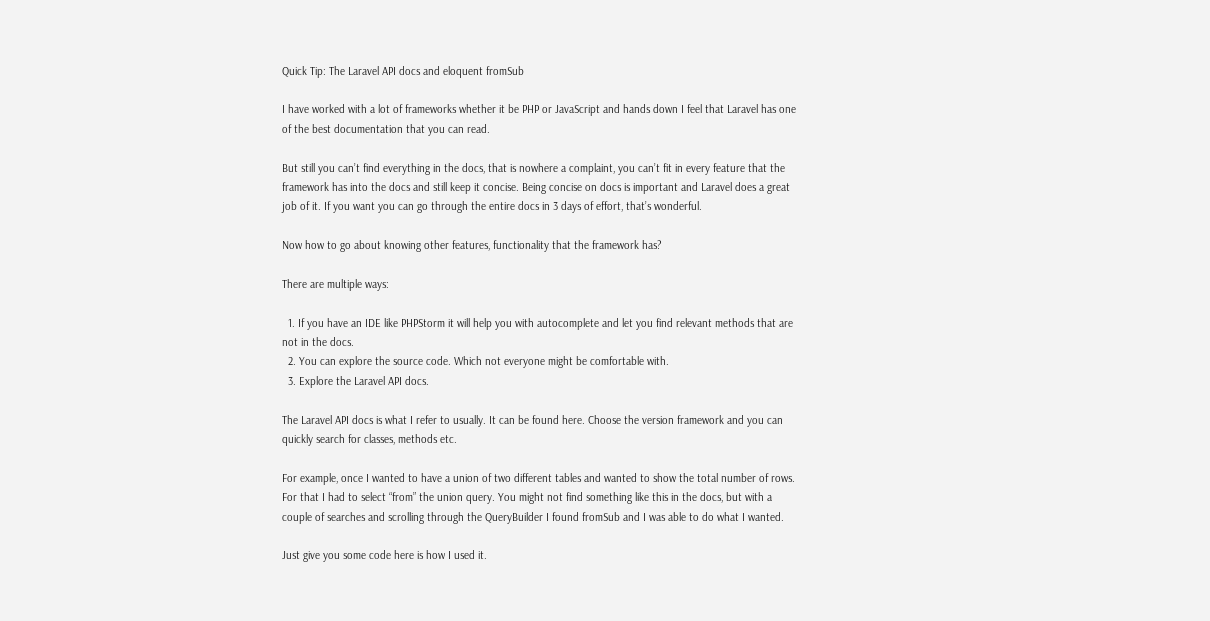Quick Tip: The Laravel API docs and eloquent fromSub

I have worked with a lot of frameworks whether it be PHP or JavaScript and hands down I feel that Laravel has one of the best documentation that you can read.

But still you can’t find everything in the docs, that is nowhere a complaint, you can’t fit in every feature that the framework has into the docs and still keep it concise. Being concise on docs is important and Laravel does a great job of it. If you want you can go through the entire docs in 3 days of effort, that’s wonderful.

Now how to go about knowing other features, functionality that the framework has?

There are multiple ways:

  1. If you have an IDE like PHPStorm it will help you with autocomplete and let you find relevant methods that are not in the docs.
  2. You can explore the source code. Which not everyone might be comfortable with.
  3. Explore the Laravel API docs.

The Laravel API docs is what I refer to usually. It can be found here. Choose the version framework and you can quickly search for classes, methods etc.

For example, once I wanted to have a union of two different tables and wanted to show the total number of rows. For that I had to select “from” the union query. You might not find something like this in the docs, but with a couple of searches and scrolling through the QueryBuilder I found fromSub and I was able to do what I wanted.

Just give you some code here is how I used it.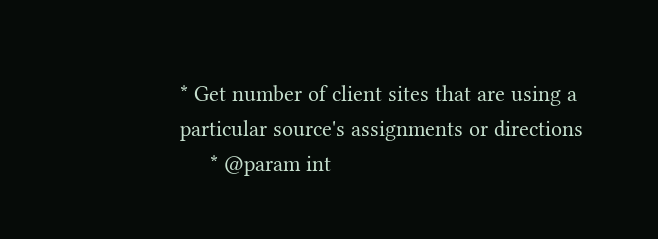* Get number of client sites that are using a particular source's assignments or directions
     * @param int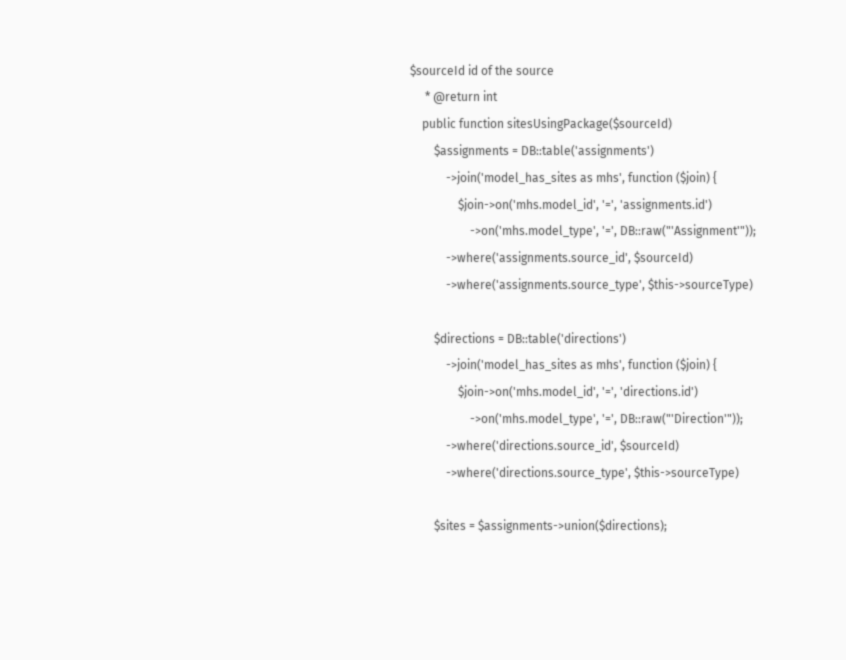$sourceId id of the source
     * @return int
    public function sitesUsingPackage($sourceId)
        $assignments = DB::table('assignments')
            ->join('model_has_sites as mhs', function ($join) {
                $join->on('mhs.model_id', '=', 'assignments.id')
                    ->on('mhs.model_type', '=', DB::raw("'Assignment'"));
            ->where('assignments.source_id', $sourceId)
            ->where('assignments.source_type', $this->sourceType)

        $directions = DB::table('directions')
            ->join('model_has_sites as mhs', function ($join) {
                $join->on('mhs.model_id', '=', 'directions.id')
                    ->on('mhs.model_type', '=', DB::raw("'Direction'"));
            ->where('directions.source_id', $sourceId)
            ->where('directions.source_type', $this->sourceType)

        $sites = $assignments->union($directions);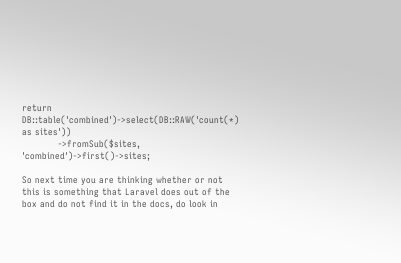return DB::table('combined')->select(DB::RAW('count(*) as sites'))
            ->fromSub($sites, 'combined')->first()->sites;

So next time you are thinking whether or not this is something that Laravel does out of the box and do not find it in the docs, do look in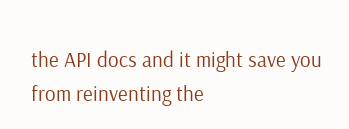the API docs and it might save you from reinventing the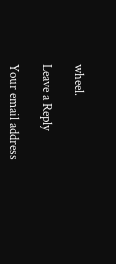wheel.

Leave a Reply

Your email address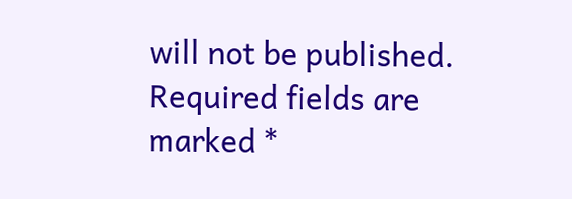will not be published. Required fields are marked *